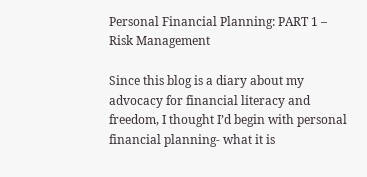Personal Financial Planning: PART 1 – Risk Management

Since this blog is a diary about my advocacy for financial literacy and freedom, I thought I’d begin with personal financial planning- what it is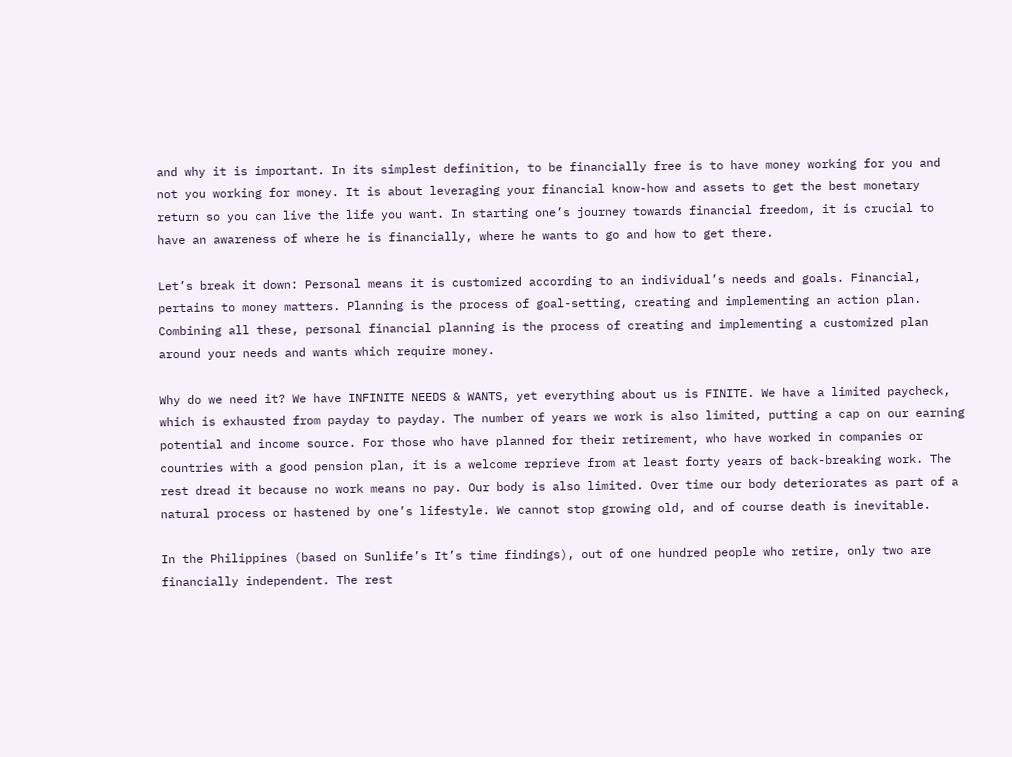and why it is important. In its simplest definition, to be financially free is to have money working for you and not you working for money. It is about leveraging your financial know-how and assets to get the best monetary return so you can live the life you want. In starting one’s journey towards financial freedom, it is crucial to have an awareness of where he is financially, where he wants to go and how to get there.

Let’s break it down: Personal means it is customized according to an individual’s needs and goals. Financial, pertains to money matters. Planning is the process of goal-setting, creating and implementing an action plan. Combining all these, personal financial planning is the process of creating and implementing a customized plan around your needs and wants which require money.

Why do we need it? We have INFINITE NEEDS & WANTS, yet everything about us is FINITE. We have a limited paycheck, which is exhausted from payday to payday. The number of years we work is also limited, putting a cap on our earning potential and income source. For those who have planned for their retirement, who have worked in companies or countries with a good pension plan, it is a welcome reprieve from at least forty years of back-breaking work. The rest dread it because no work means no pay. Our body is also limited. Over time our body deteriorates as part of a natural process or hastened by one’s lifestyle. We cannot stop growing old, and of course death is inevitable.

In the Philippines (based on Sunlife’s It’s time findings), out of one hundred people who retire, only two are financially independent. The rest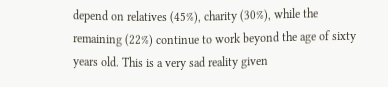depend on relatives (45%), charity (30%), while the remaining (22%) continue to work beyond the age of sixty years old. This is a very sad reality given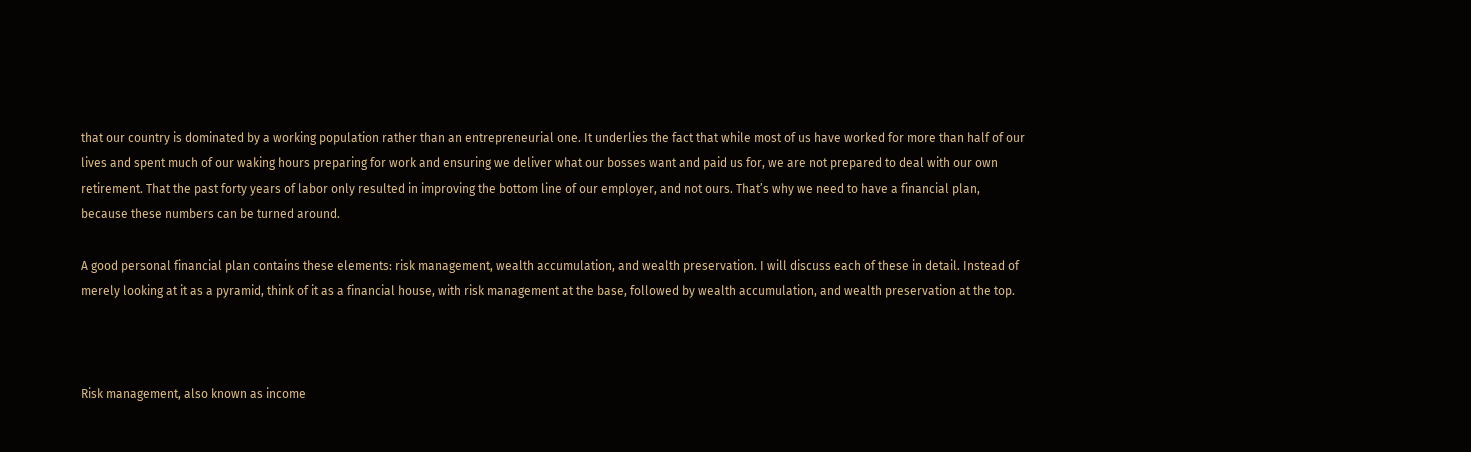that our country is dominated by a working population rather than an entrepreneurial one. It underlies the fact that while most of us have worked for more than half of our lives and spent much of our waking hours preparing for work and ensuring we deliver what our bosses want and paid us for, we are not prepared to deal with our own retirement. That the past forty years of labor only resulted in improving the bottom line of our employer, and not ours. That’s why we need to have a financial plan, because these numbers can be turned around.

A good personal financial plan contains these elements: risk management, wealth accumulation, and wealth preservation. I will discuss each of these in detail. Instead of merely looking at it as a pyramid, think of it as a financial house, with risk management at the base, followed by wealth accumulation, and wealth preservation at the top.



Risk management, also known as income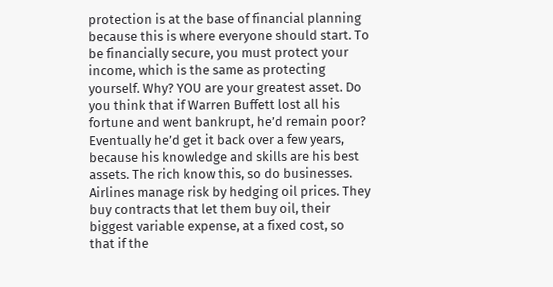protection is at the base of financial planning because this is where everyone should start. To be financially secure, you must protect your income, which is the same as protecting yourself. Why? YOU are your greatest asset. Do you think that if Warren Buffett lost all his fortune and went bankrupt, he’d remain poor? Eventually he’d get it back over a few years, because his knowledge and skills are his best assets. The rich know this, so do businesses. Airlines manage risk by hedging oil prices. They buy contracts that let them buy oil, their biggest variable expense, at a fixed cost, so that if the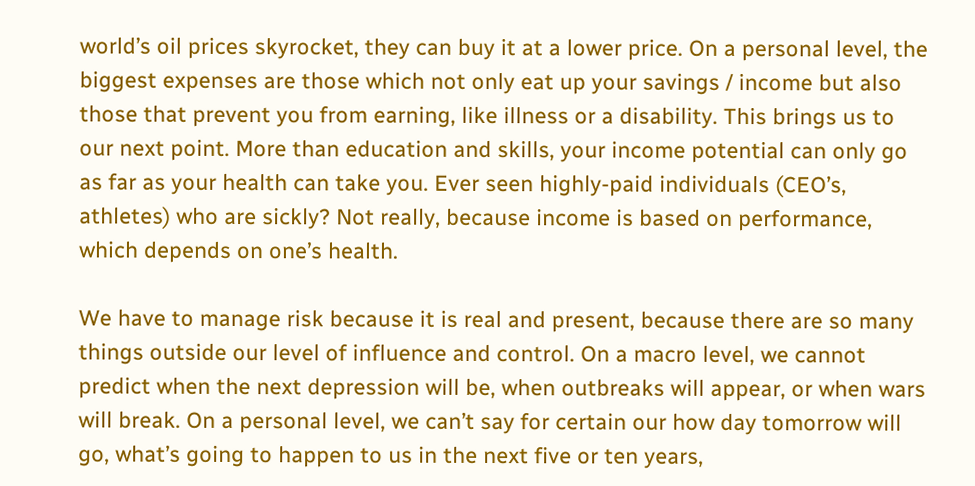world’s oil prices skyrocket, they can buy it at a lower price. On a personal level, the biggest expenses are those which not only eat up your savings / income but also those that prevent you from earning, like illness or a disability. This brings us to our next point. More than education and skills, your income potential can only go as far as your health can take you. Ever seen highly-paid individuals (CEO’s, athletes) who are sickly? Not really, because income is based on performance, which depends on one’s health.

We have to manage risk because it is real and present, because there are so many things outside our level of influence and control. On a macro level, we cannot predict when the next depression will be, when outbreaks will appear, or when wars will break. On a personal level, we can’t say for certain our how day tomorrow will go, what’s going to happen to us in the next five or ten years,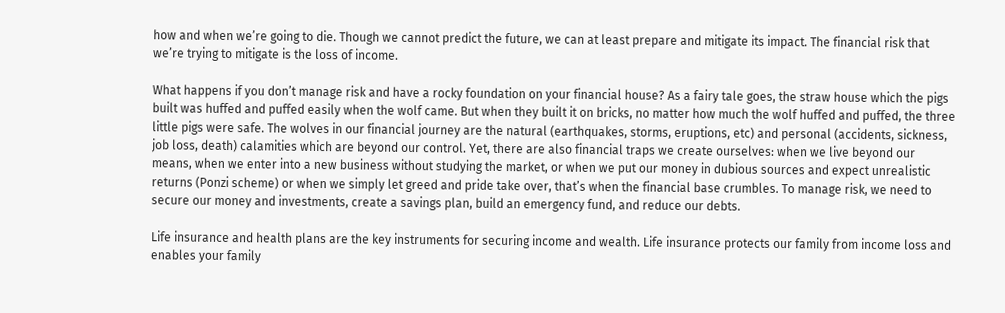how and when we’re going to die. Though we cannot predict the future, we can at least prepare and mitigate its impact. The financial risk that we’re trying to mitigate is the loss of income.

What happens if you don’t manage risk and have a rocky foundation on your financial house? As a fairy tale goes, the straw house which the pigs built was huffed and puffed easily when the wolf came. But when they built it on bricks, no matter how much the wolf huffed and puffed, the three little pigs were safe. The wolves in our financial journey are the natural (earthquakes, storms, eruptions, etc) and personal (accidents, sickness, job loss, death) calamities which are beyond our control. Yet, there are also financial traps we create ourselves: when we live beyond our means, when we enter into a new business without studying the market, or when we put our money in dubious sources and expect unrealistic returns (Ponzi scheme) or when we simply let greed and pride take over, that’s when the financial base crumbles. To manage risk, we need to secure our money and investments, create a savings plan, build an emergency fund, and reduce our debts.

Life insurance and health plans are the key instruments for securing income and wealth. Life insurance protects our family from income loss and enables your family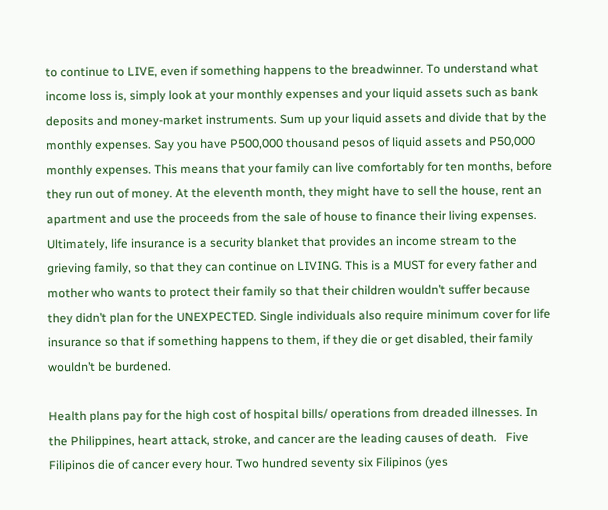to continue to LIVE, even if something happens to the breadwinner. To understand what income loss is, simply look at your monthly expenses and your liquid assets such as bank deposits and money-market instruments. Sum up your liquid assets and divide that by the monthly expenses. Say you have P500,000 thousand pesos of liquid assets and P50,000 monthly expenses. This means that your family can live comfortably for ten months, before they run out of money. At the eleventh month, they might have to sell the house, rent an apartment and use the proceeds from the sale of house to finance their living expenses. Ultimately, life insurance is a security blanket that provides an income stream to the grieving family, so that they can continue on LIVING. This is a MUST for every father and mother who wants to protect their family so that their children wouldn’t suffer because they didn’t plan for the UNEXPECTED. Single individuals also require minimum cover for life insurance so that if something happens to them, if they die or get disabled, their family wouldn’t be burdened.

Health plans pay for the high cost of hospital bills/ operations from dreaded illnesses. In the Philippines, heart attack, stroke, and cancer are the leading causes of death.   Five Filipinos die of cancer every hour. Two hundred seventy six Filipinos (yes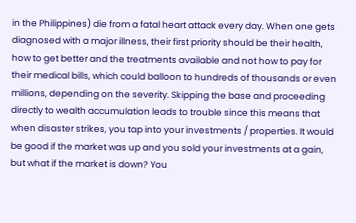in the Philippines) die from a fatal heart attack every day. When one gets diagnosed with a major illness, their first priority should be their health, how to get better and the treatments available and not how to pay for their medical bills, which could balloon to hundreds of thousands or even millions, depending on the severity. Skipping the base and proceeding directly to wealth accumulation leads to trouble since this means that when disaster strikes, you tap into your investments / properties. It would be good if the market was up and you sold your investments at a gain, but what if the market is down? You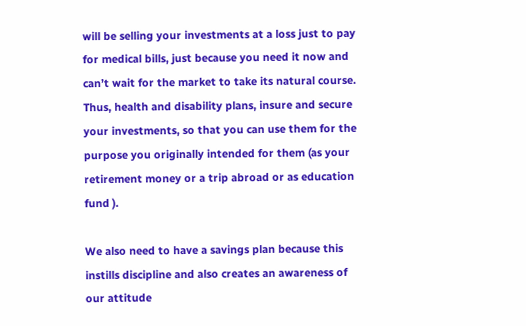will be selling your investments at a loss just to pay for medical bills, just because you need it now and can’t wait for the market to take its natural course. Thus, health and disability plans, insure and secure your investments, so that you can use them for the purpose you originally intended for them (as your retirement money or a trip abroad or as education fund ).

We also need to have a savings plan because this instills discipline and also creates an awareness of our attitude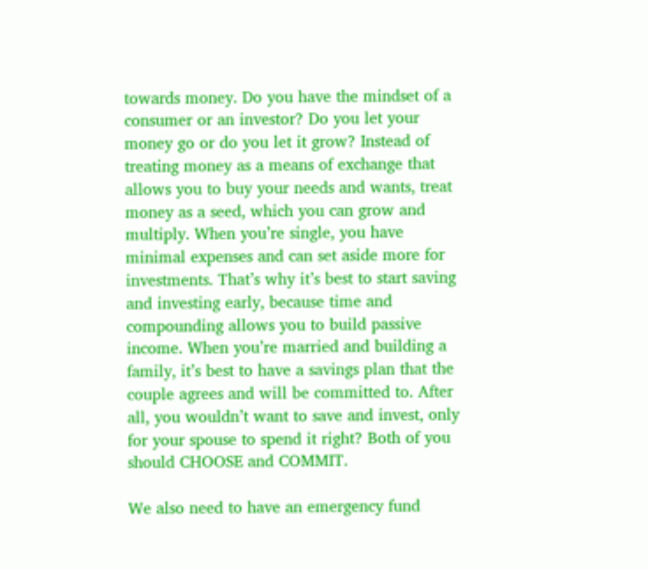towards money. Do you have the mindset of a consumer or an investor? Do you let your money go or do you let it grow? Instead of treating money as a means of exchange that allows you to buy your needs and wants, treat money as a seed, which you can grow and multiply. When you’re single, you have minimal expenses and can set aside more for investments. That’s why it’s best to start saving and investing early, because time and compounding allows you to build passive income. When you’re married and building a family, it’s best to have a savings plan that the couple agrees and will be committed to. After all, you wouldn’t want to save and invest, only for your spouse to spend it right? Both of you should CHOOSE and COMMIT.

We also need to have an emergency fund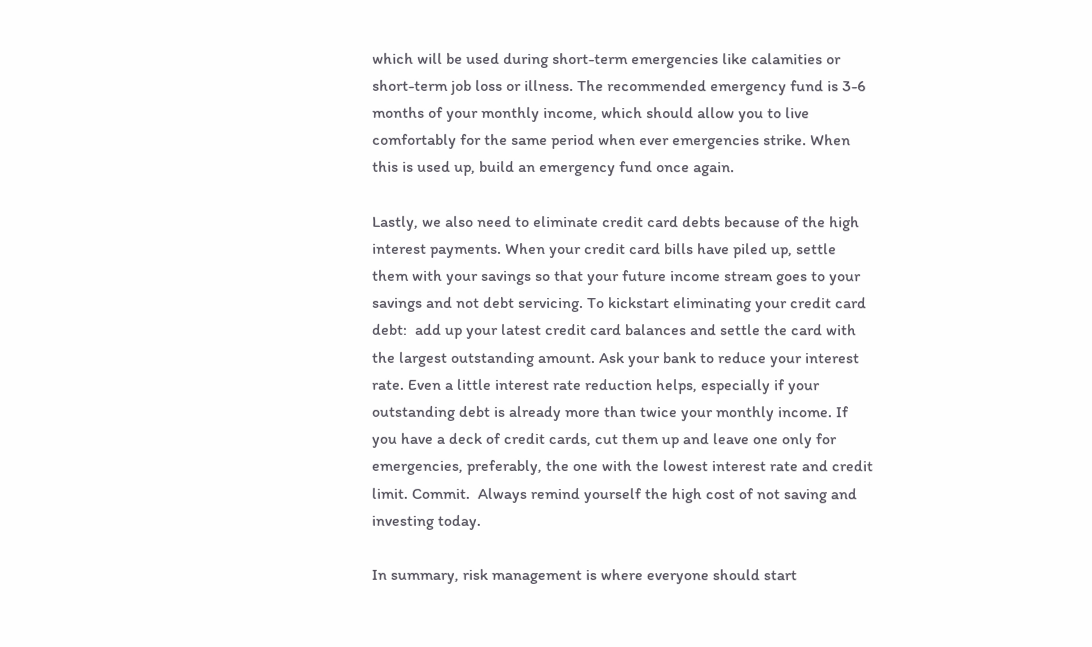which will be used during short-term emergencies like calamities or short-term job loss or illness. The recommended emergency fund is 3-6 months of your monthly income, which should allow you to live comfortably for the same period when ever emergencies strike. When this is used up, build an emergency fund once again.

Lastly, we also need to eliminate credit card debts because of the high interest payments. When your credit card bills have piled up, settle them with your savings so that your future income stream goes to your savings and not debt servicing. To kickstart eliminating your credit card debt:  add up your latest credit card balances and settle the card with the largest outstanding amount. Ask your bank to reduce your interest rate. Even a little interest rate reduction helps, especially if your outstanding debt is already more than twice your monthly income. If you have a deck of credit cards, cut them up and leave one only for emergencies, preferably, the one with the lowest interest rate and credit limit. Commit.  Always remind yourself the high cost of not saving and investing today.

In summary, risk management is where everyone should start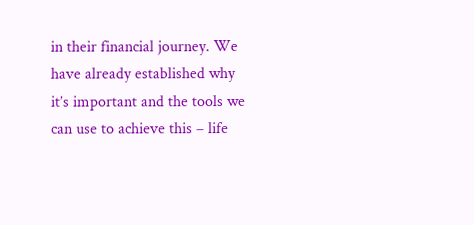in their financial journey. We have already established why it’s important and the tools we can use to achieve this – life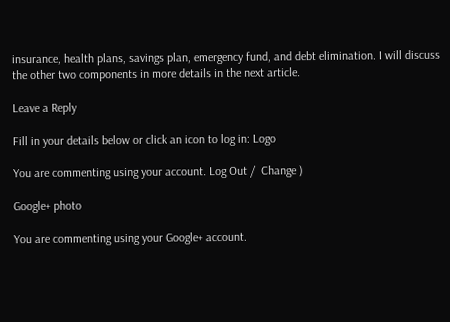insurance, health plans, savings plan, emergency fund, and debt elimination. I will discuss the other two components in more details in the next article.

Leave a Reply

Fill in your details below or click an icon to log in: Logo

You are commenting using your account. Log Out /  Change )

Google+ photo

You are commenting using your Google+ account.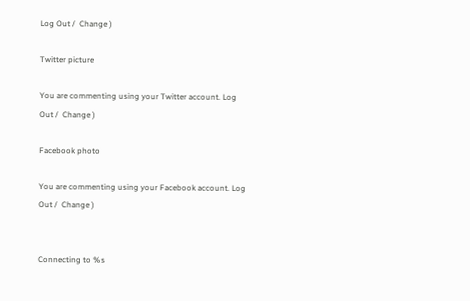Log Out /  Change )

Twitter picture

You are commenting using your Twitter account. Log Out /  Change )

Facebook photo

You are commenting using your Facebook account. Log Out /  Change )


Connecting to %s